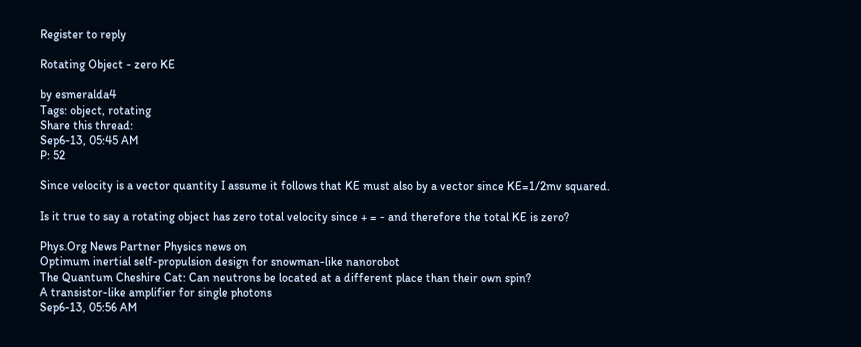Register to reply

Rotating Object - zero KE

by esmeralda4
Tags: object, rotating
Share this thread:
Sep6-13, 05:45 AM
P: 52

Since velocity is a vector quantity I assume it follows that KE must also by a vector since KE=1/2mv squared.

Is it true to say a rotating object has zero total velocity since + = - and therefore the total KE is zero?

Phys.Org News Partner Physics news on
Optimum inertial self-propulsion design for snowman-like nanorobot
The Quantum Cheshire Cat: Can neutrons be located at a different place than their own spin?
A transistor-like amplifier for single photons
Sep6-13, 05:56 AM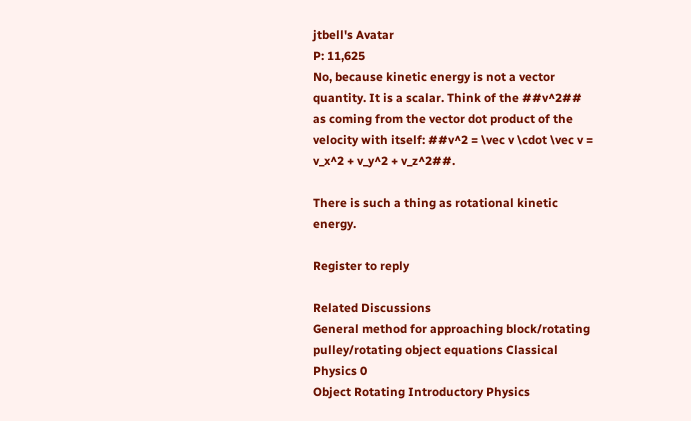jtbell's Avatar
P: 11,625
No, because kinetic energy is not a vector quantity. It is a scalar. Think of the ##v^2## as coming from the vector dot product of the velocity with itself: ##v^2 = \vec v \cdot \vec v = v_x^2 + v_y^2 + v_z^2##.

There is such a thing as rotational kinetic energy.

Register to reply

Related Discussions
General method for approaching block/rotating pulley/rotating object equations Classical Physics 0
Object Rotating Introductory Physics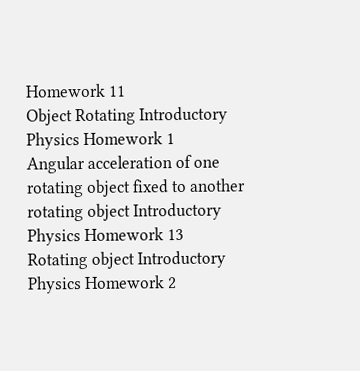Homework 11
Object Rotating Introductory Physics Homework 1
Angular acceleration of one rotating object fixed to another rotating object Introductory Physics Homework 13
Rotating object Introductory Physics Homework 2